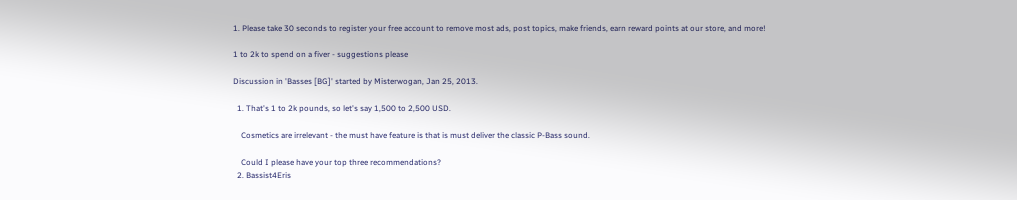1. Please take 30 seconds to register your free account to remove most ads, post topics, make friends, earn reward points at our store, and more!

1 to 2k to spend on a fiver - suggestions please

Discussion in 'Basses [BG]' started by Misterwogan, Jan 25, 2013.

  1. That's 1 to 2k pounds, so let's say 1,500 to 2,500 USD.

    Cosmetics are irrelevant - the must have feature is that is must deliver the classic P-Bass sound.

    Could I please have your top three recommendations?
  2. Bassist4Eris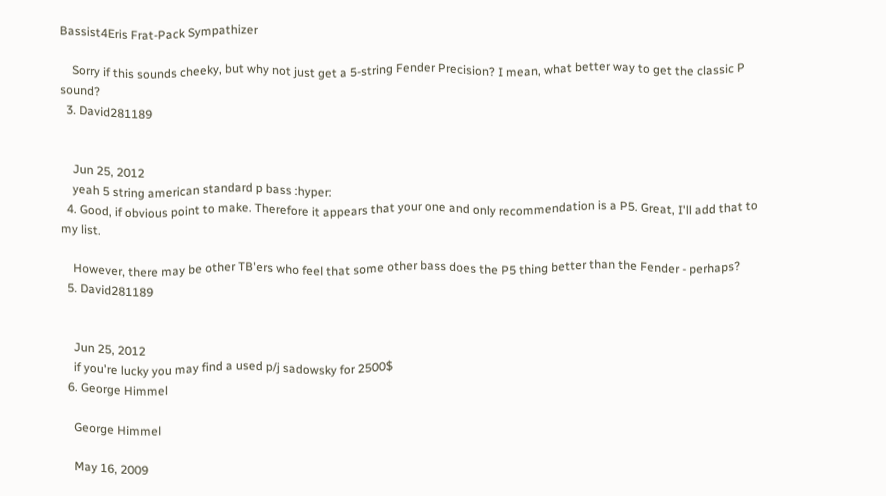Bassist4Eris Frat-Pack Sympathizer

    Sorry if this sounds cheeky, but why not just get a 5-string Fender Precision? I mean, what better way to get the classic P sound?
  3. David281189


    Jun 25, 2012
    yeah 5 string american standard p bass :hyper:
  4. Good, if obvious point to make. Therefore it appears that your one and only recommendation is a P5. Great, I'll add that to my list.

    However, there may be other TB'ers who feel that some other bass does the P5 thing better than the Fender - perhaps?
  5. David281189


    Jun 25, 2012
    if you're lucky you may find a used p/j sadowsky for 2500$
  6. George Himmel

    George Himmel

    May 16, 2009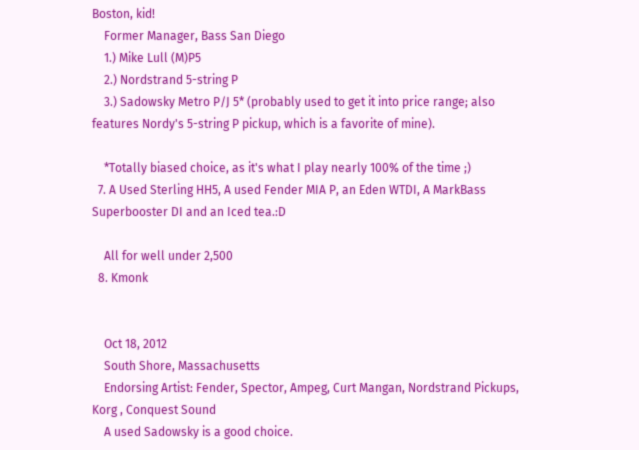Boston, kid!
    Former Manager, Bass San Diego
    1.) Mike Lull (M)P5
    2.) Nordstrand 5-string P
    3.) Sadowsky Metro P/J 5* (probably used to get it into price range; also features Nordy's 5-string P pickup, which is a favorite of mine).

    *Totally biased choice, as it's what I play nearly 100% of the time ;)
  7. A Used Sterling HH5, A used Fender MIA P, an Eden WTDI, A MarkBass Superbooster DI and an Iced tea.:D

    All for well under 2,500
  8. Kmonk


    Oct 18, 2012
    South Shore, Massachusetts
    Endorsing Artist: Fender, Spector, Ampeg, Curt Mangan, Nordstrand Pickups, Korg , Conquest Sound
    A used Sadowsky is a good choice.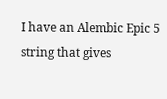I have an Alembic Epic 5 string that gives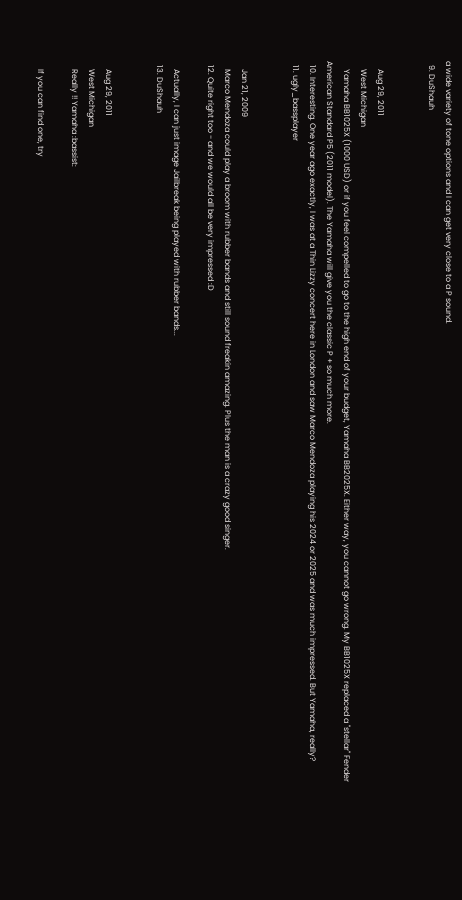a wide variety of tone options and I can get very close to a P sound.
  9. DuShauh


    Aug 29, 2011
    West Michigan
    Yamaha BB1025X (1000 USD) or if you feel compelled to go to the high end of your budget, Yamaha BB2025X. Either way, you cannot go wrong. My BB1025X replaced a "stellar" Fender American Standard P5 (2011 model). The Yamaha will give you the classic P + so much more.
  10. Interesting. One year ago exactly, I was at a Thin Lizzy concert here in London and saw Marco Mendoza playing his 2024 or 2025 and was much impressed. But Yamaha, really?
  11. ugly_bassplayer


    Jan 21, 2009
    Marco Mendoza could play a broom with rubber bands and still sound freakin amazing. Plus the man is a crazy good singer.
  12. Quite right too - and we would all be very impressed :D

    Actually, I can just image Jailbreak being played with rubber bands...
  13. DuShauh


    Aug 29, 2011
    West Michigan
    Really !! Yamaha :bassist:

    If you can find one, try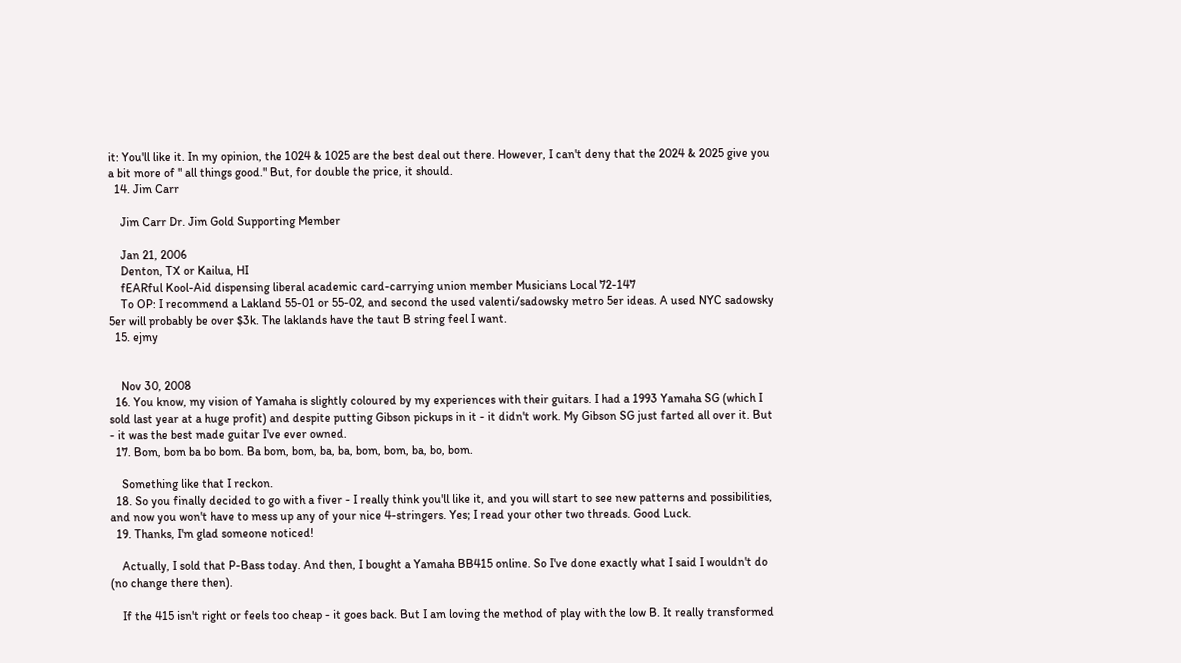it: You'll like it. In my opinion, the 1024 & 1025 are the best deal out there. However, I can't deny that the 2024 & 2025 give you a bit more of " all things good." But, for double the price, it should.
  14. Jim Carr

    Jim Carr Dr. Jim Gold Supporting Member

    Jan 21, 2006
    Denton, TX or Kailua, HI
    fEARful Kool-Aid dispensing liberal academic card-carrying union member Musicians Local 72-147
    To OP: I recommend a Lakland 55-01 or 55-02, and second the used valenti/sadowsky metro 5er ideas. A used NYC sadowsky 5er will probably be over $3k. The laklands have the taut B string feel I want.
  15. ejmy


    Nov 30, 2008
  16. You know, my vision of Yamaha is slightly coloured by my experiences with their guitars. I had a 1993 Yamaha SG (which I sold last year at a huge profit) and despite putting Gibson pickups in it - it didn't work. My Gibson SG just farted all over it. But - it was the best made guitar I've ever owned.
  17. Bom, bom ba bo bom. Ba bom, bom, ba, ba, bom, bom, ba, bo, bom.

    Something like that I reckon.
  18. So you finally decided to go with a fiver - I really think you'll like it, and you will start to see new patterns and possibilities, and now you won't have to mess up any of your nice 4-stringers. Yes; I read your other two threads. Good Luck.
  19. Thanks, I'm glad someone noticed!

    Actually, I sold that P-Bass today. And then, I bought a Yamaha BB415 online. So I've done exactly what I said I wouldn't do (no change there then).

    If the 415 isn't right or feels too cheap - it goes back. But I am loving the method of play with the low B. It really transformed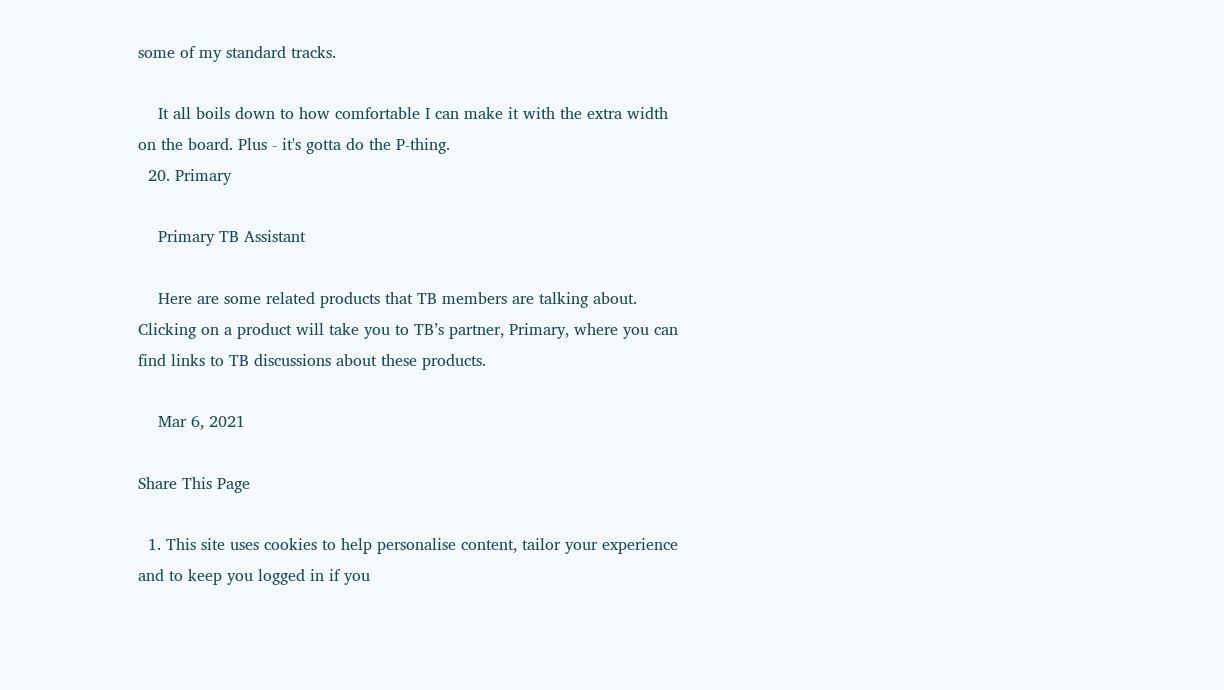some of my standard tracks.

    It all boils down to how comfortable I can make it with the extra width on the board. Plus - it's gotta do the P-thing.
  20. Primary

    Primary TB Assistant

    Here are some related products that TB members are talking about. Clicking on a product will take you to TB’s partner, Primary, where you can find links to TB discussions about these products.

    Mar 6, 2021

Share This Page

  1. This site uses cookies to help personalise content, tailor your experience and to keep you logged in if you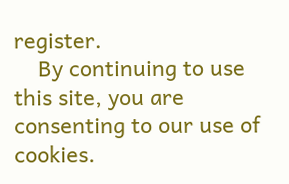register.
    By continuing to use this site, you are consenting to our use of cookies.